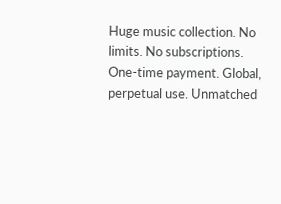Huge music collection. No limits. No subscriptions. One-time payment. Global, perpetual use. Unmatched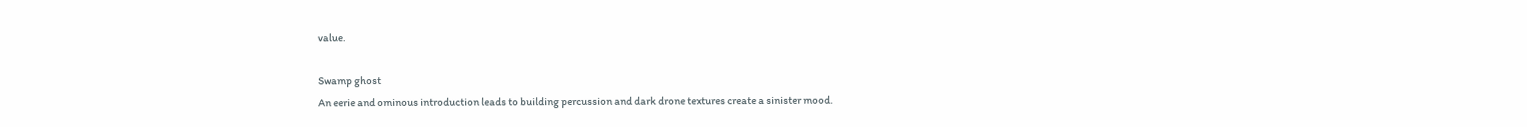value.

Swamp ghost
An eerie and ominous introduction leads to building percussion and dark drone textures create a sinister mood.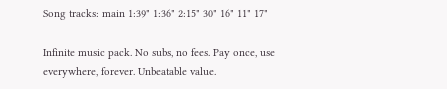Song tracks: main 1:39" 1:36" 2:15" 30" 16" 11" 17"

Infinite music pack. No subs, no fees. Pay once, use everywhere, forever. Unbeatable value.